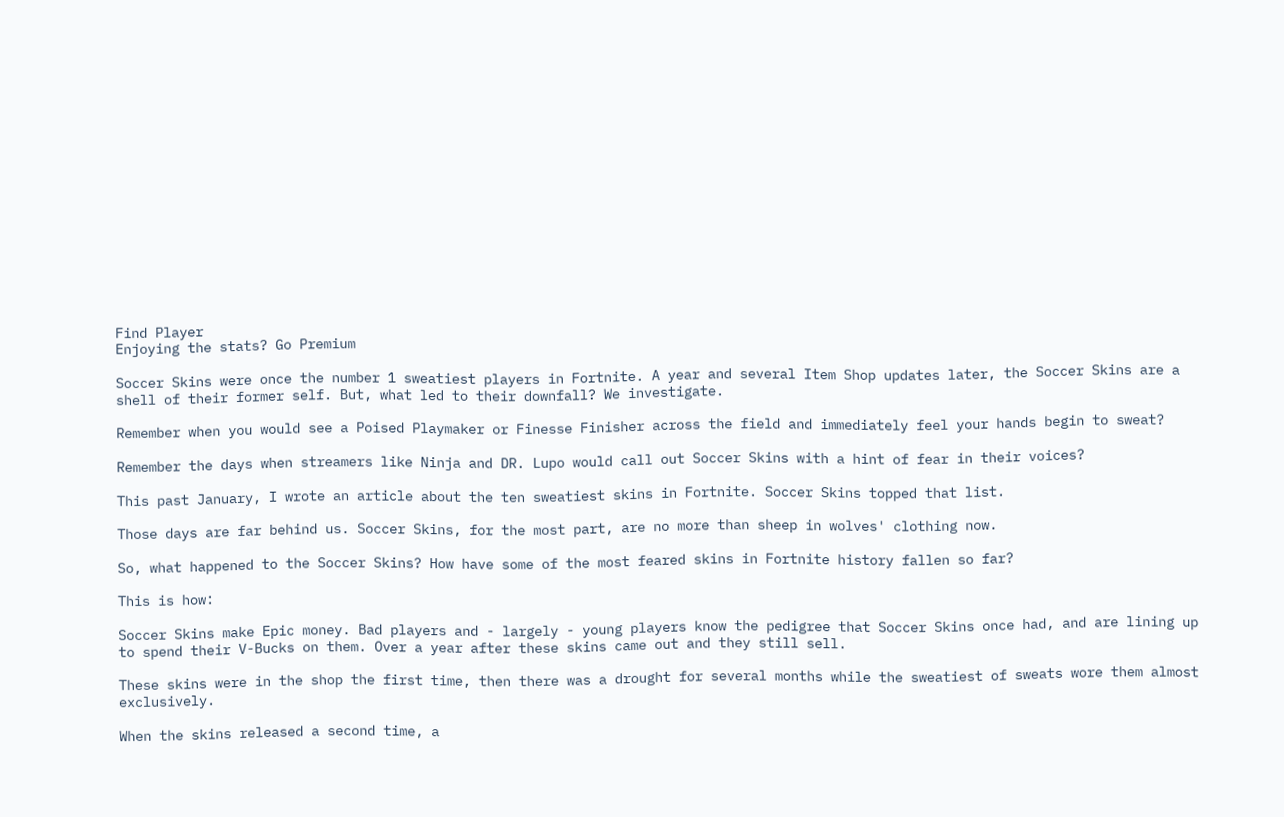Find Player
Enjoying the stats? Go Premium

Soccer Skins were once the number 1 sweatiest players in Fortnite. A year and several Item Shop updates later, the Soccer Skins are a shell of their former self. But, what led to their downfall? We investigate.

Remember when you would see a Poised Playmaker or Finesse Finisher across the field and immediately feel your hands begin to sweat?

Remember the days when streamers like Ninja and DR. Lupo would call out Soccer Skins with a hint of fear in their voices?

This past January, I wrote an article about the ten sweatiest skins in Fortnite. Soccer Skins topped that list.

Those days are far behind us. Soccer Skins, for the most part, are no more than sheep in wolves' clothing now.

So, what happened to the Soccer Skins? How have some of the most feared skins in Fortnite history fallen so far?

This is how:

Soccer Skins make Epic money. Bad players and - largely - young players know the pedigree that Soccer Skins once had, and are lining up to spend their V-Bucks on them. Over a year after these skins came out and they still sell.

These skins were in the shop the first time, then there was a drought for several months while the sweatiest of sweats wore them almost exclusively.

When the skins released a second time, a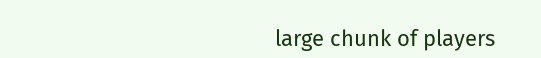large chunk of players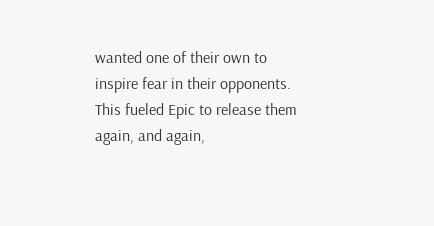wanted one of their own to inspire fear in their opponents. This fueled Epic to release them again, and again,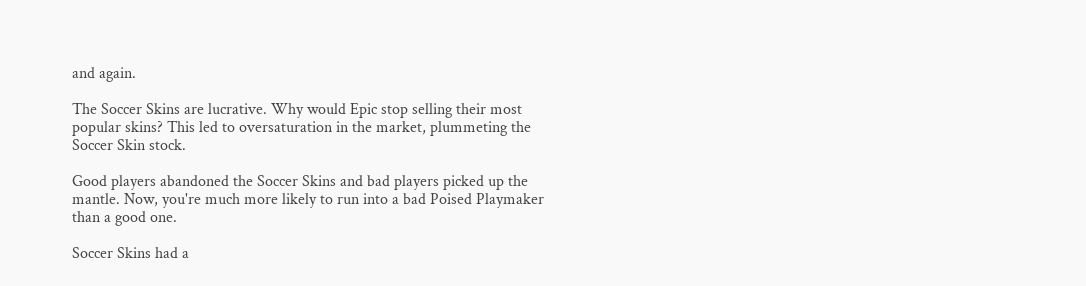and again.

The Soccer Skins are lucrative. Why would Epic stop selling their most popular skins? This led to oversaturation in the market, plummeting the Soccer Skin stock.

Good players abandoned the Soccer Skins and bad players picked up the mantle. Now, you're much more likely to run into a bad Poised Playmaker than a good one.

Soccer Skins had a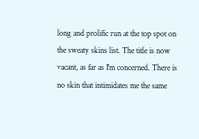long and prolific run at the top spot on the sweaty skins list. The title is now vacant, as far as I'm concerned. There is no skin that intimidates me the same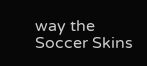way the Soccer Skins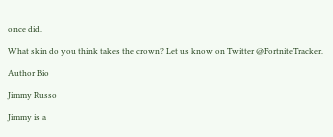once did.

What skin do you think takes the crown? Let us know on Twitter @FortniteTracker.

Author Bio

Jimmy Russo

Jimmy is a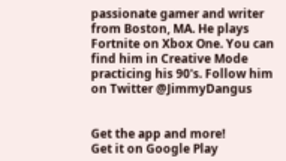passionate gamer and writer from Boston, MA. He plays Fortnite on Xbox One. You can find him in Creative Mode practicing his 90's. Follow him on Twitter @JimmyDangus


Get the app and more!
Get it on Google Play